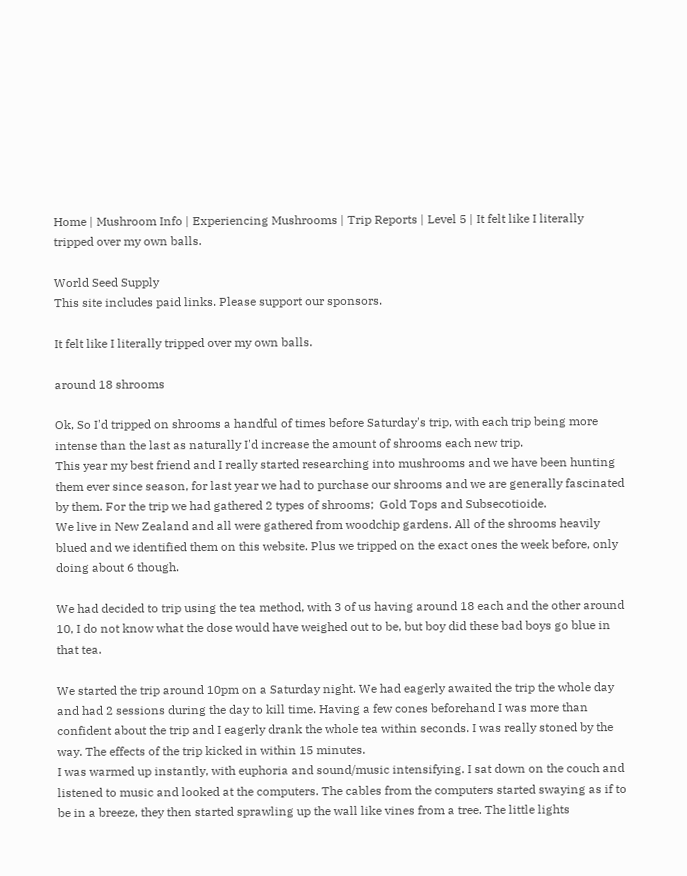Home | Mushroom Info | Experiencing Mushrooms | Trip Reports | Level 5 | It felt like I literally tripped over my own balls.

World Seed Supply
This site includes paid links. Please support our sponsors.

It felt like I literally tripped over my own balls.

around 18 shrooms

Ok, So I'd tripped on shrooms a handful of times before Saturday's trip, with each trip being more intense than the last as naturally I'd increase the amount of shrooms each new trip.
This year my best friend and I really started researching into mushrooms and we have been hunting them ever since season, for last year we had to purchase our shrooms and we are generally fascinated by them. For the trip we had gathered 2 types of shrooms;  Gold Tops and Subsecotioide.
We live in New Zealand and all were gathered from woodchip gardens. All of the shrooms heavily blued and we identified them on this website. Plus we tripped on the exact ones the week before, only doing about 6 though.

We had decided to trip using the tea method, with 3 of us having around 18 each and the other around 10, I do not know what the dose would have weighed out to be, but boy did these bad boys go blue in that tea.

We started the trip around 10pm on a Saturday night. We had eagerly awaited the trip the whole day and had 2 sessions during the day to kill time. Having a few cones beforehand I was more than confident about the trip and I eagerly drank the whole tea within seconds. I was really stoned by the way. The effects of the trip kicked in within 15 minutes.
I was warmed up instantly, with euphoria and sound/music intensifying. I sat down on the couch and listened to music and looked at the computers. The cables from the computers started swaying as if to be in a breeze, they then started sprawling up the wall like vines from a tree. The little lights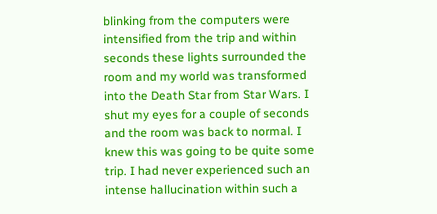blinking from the computers were intensified from the trip and within seconds these lights surrounded the room and my world was transformed into the Death Star from Star Wars. I shut my eyes for a couple of seconds and the room was back to normal. I knew this was going to be quite some trip. I had never experienced such an intense hallucination within such a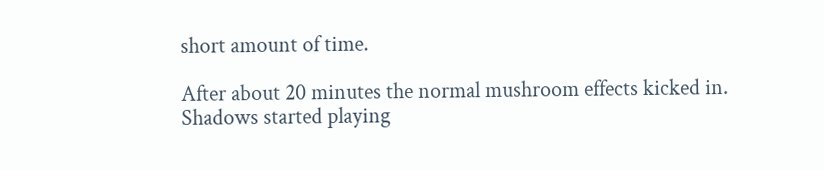short amount of time.

After about 20 minutes the normal mushroom effects kicked in. Shadows started playing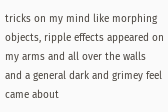tricks on my mind like morphing objects, ripple effects appeared on my arms and all over the walls and a general dark and grimey feel came about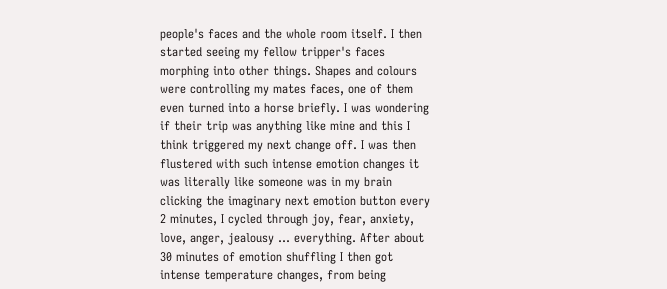people's faces and the whole room itself. I then started seeing my fellow tripper's faces morphing into other things. Shapes and colours were controlling my mates faces, one of them even turned into a horse briefly. I was wondering if their trip was anything like mine and this I think triggered my next change off. I was then flustered with such intense emotion changes it was literally like someone was in my brain clicking the imaginary next emotion button every 2 minutes, I cycled through joy, fear, anxiety, love, anger, jealousy ... everything. After about 30 minutes of emotion shuffling I then got intense temperature changes, from being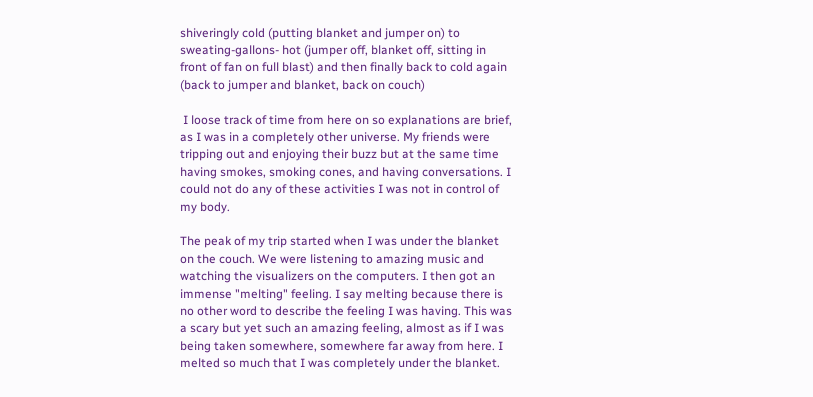shiveringly cold (putting blanket and jumper on) to sweating-gallons- hot (jumper off, blanket off, sitting in front of fan on full blast) and then finally back to cold again (back to jumper and blanket, back on couch)

 I loose track of time from here on so explanations are brief, as I was in a completely other universe. My friends were tripping out and enjoying their buzz but at the same time having smokes, smoking cones, and having conversations. I could not do any of these activities I was not in control of my body.

The peak of my trip started when I was under the blanket on the couch. We were listening to amazing music and watching the visualizers on the computers. I then got an immense "melting" feeling. I say melting because there is no other word to describe the feeling I was having. This was a scary but yet such an amazing feeling, almost as if I was being taken somewhere, somewhere far away from here. I melted so much that I was completely under the blanket.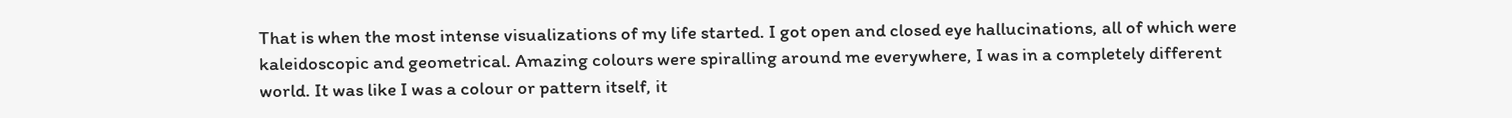That is when the most intense visualizations of my life started. I got open and closed eye hallucinations, all of which were kaleidoscopic and geometrical. Amazing colours were spiralling around me everywhere, I was in a completely different world. It was like I was a colour or pattern itself, it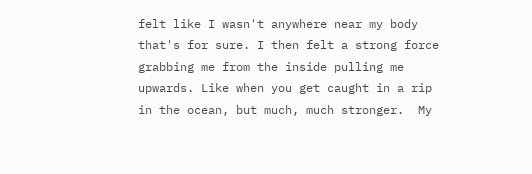felt like I wasn't anywhere near my body that's for sure. I then felt a strong force grabbing me from the inside pulling me upwards. Like when you get caught in a rip in the ocean, but much, much stronger.  My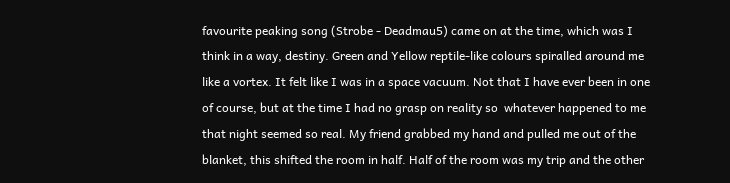favourite peaking song (Strobe - Deadmau5) came on at the time, which was I think in a way, destiny. Green and Yellow reptile-like colours spiralled around me like a vortex. It felt like I was in a space vacuum. Not that I have ever been in one of course, but at the time I had no grasp on reality so  whatever happened to me that night seemed so real. My friend grabbed my hand and pulled me out of the blanket, this shifted the room in half. Half of the room was my trip and the other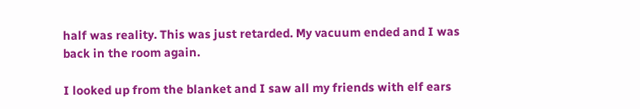half was reality. This was just retarded. My vacuum ended and I was back in the room again.

I looked up from the blanket and I saw all my friends with elf ears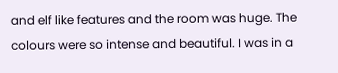and elf like features and the room was huge. The colours were so intense and beautiful. I was in a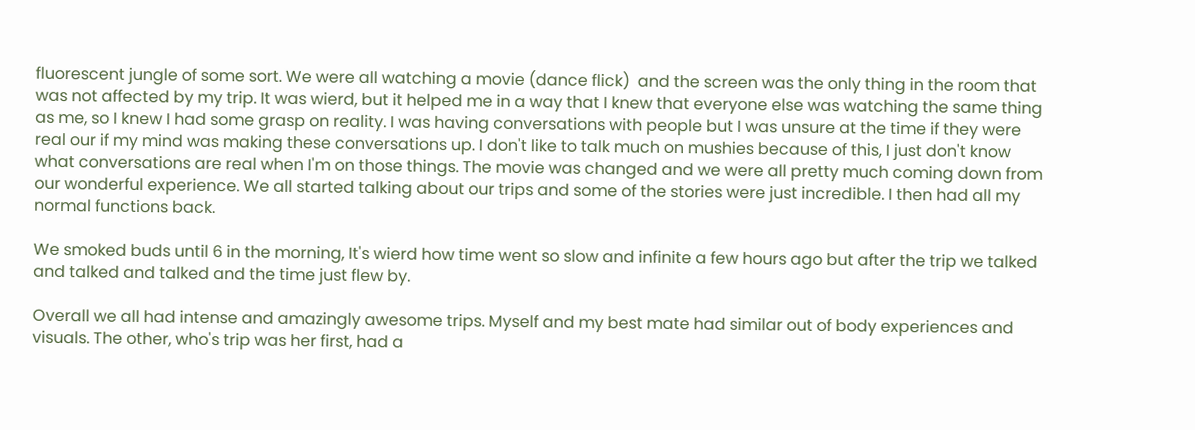fluorescent jungle of some sort. We were all watching a movie (dance flick)  and the screen was the only thing in the room that was not affected by my trip. It was wierd, but it helped me in a way that I knew that everyone else was watching the same thing as me, so I knew I had some grasp on reality. I was having conversations with people but I was unsure at the time if they were real our if my mind was making these conversations up. I don't like to talk much on mushies because of this, I just don't know what conversations are real when I'm on those things. The movie was changed and we were all pretty much coming down from our wonderful experience. We all started talking about our trips and some of the stories were just incredible. I then had all my normal functions back.

We smoked buds until 6 in the morning, It's wierd how time went so slow and infinite a few hours ago but after the trip we talked and talked and talked and the time just flew by.

Overall we all had intense and amazingly awesome trips. Myself and my best mate had similar out of body experiences and visuals. The other, who's trip was her first, had a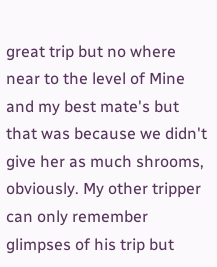great trip but no where near to the level of Mine and my best mate's but that was because we didn't give her as much shrooms, obviously. My other tripper can only remember glimpses of his trip but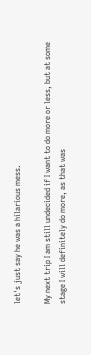let's just say he was a hilarious mess.

My next trip I am still undecided if I want to do more or less, but at some stage I will definitely do more, as that was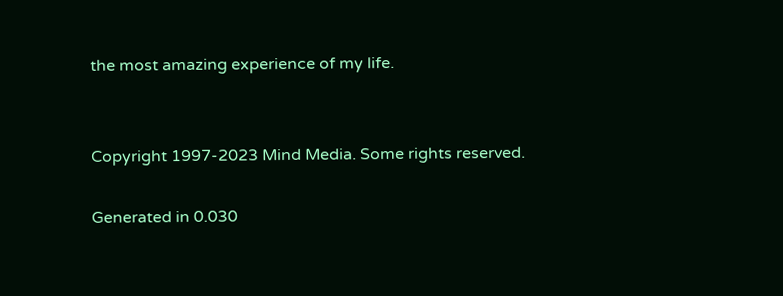the most amazing experience of my life.


Copyright 1997-2023 Mind Media. Some rights reserved.

Generated in 0.030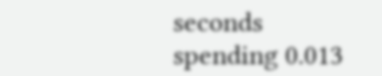seconds spending 0.013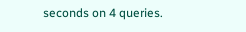seconds on 4 queries.